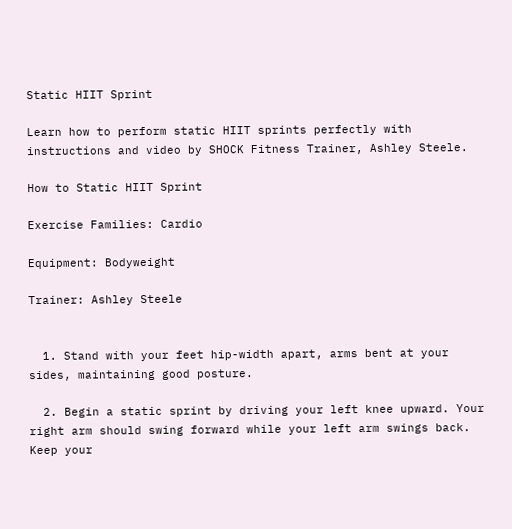Static HIIT Sprint

Learn how to perform static HIIT sprints perfectly with instructions and video by SHOCK Fitness Trainer, Ashley Steele.

How to Static HIIT Sprint

Exercise Families: Cardio

Equipment: Bodyweight

Trainer: Ashley Steele


  1. Stand with your feet hip-width apart, arms bent at your sides, maintaining good posture.

  2. Begin a static sprint by driving your left knee upward. Your right arm should swing forward while your left arm swings back. Keep your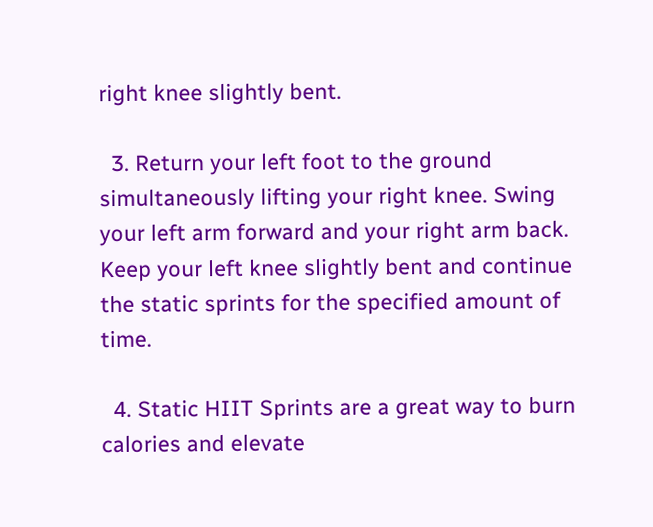right knee slightly bent.

  3. Return your left foot to the ground simultaneously lifting your right knee. Swing your left arm forward and your right arm back. Keep your left knee slightly bent and continue the static sprints for the specified amount of time.

  4. Static HIIT Sprints are a great way to burn calories and elevate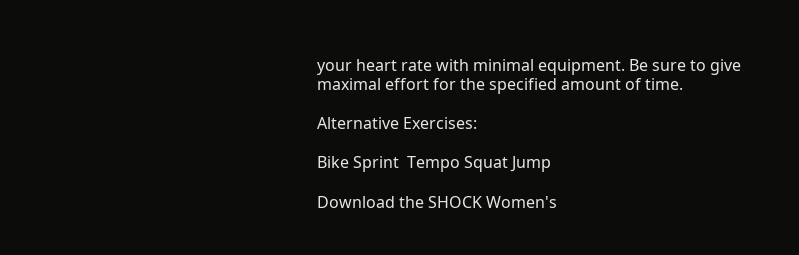your heart rate with minimal equipment. Be sure to give maximal effort for the specified amount of time.

Alternative Exercises:

Bike Sprint  Tempo Squat Jump

Download the SHOCK Women's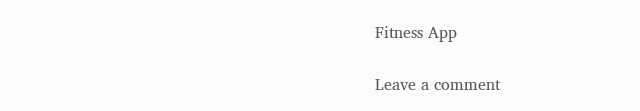Fitness App

Leave a comment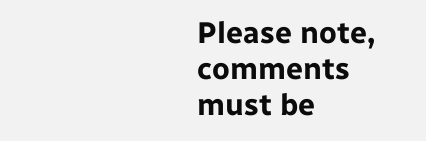Please note, comments must be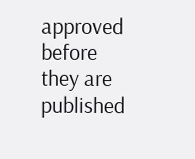approved before they are published